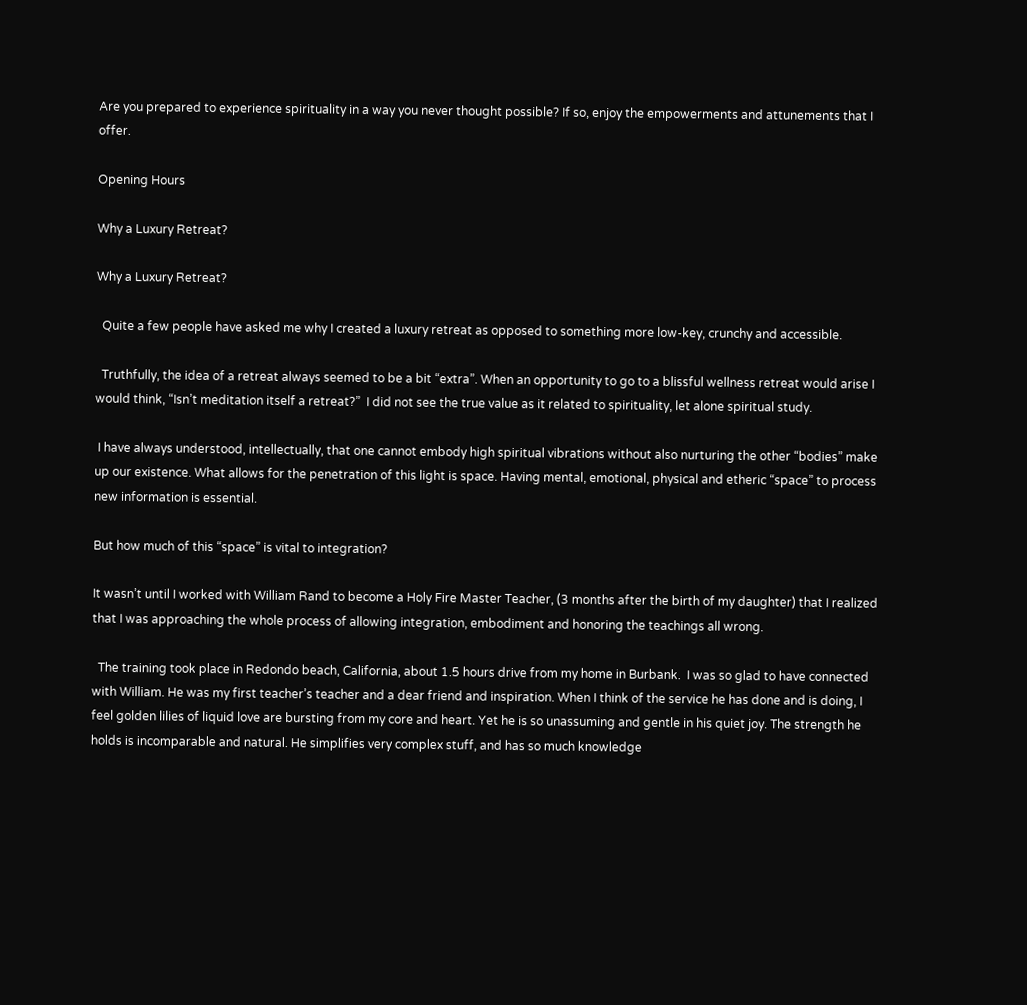Are you prepared to experience spirituality in a way you never thought possible? If so, enjoy the empowerments and attunements that I offer.

Opening Hours

Why a Luxury Retreat?

Why a Luxury Retreat?

  Quite a few people have asked me why I created a luxury retreat as opposed to something more low-key, crunchy and accessible.

  Truthfully, the idea of a retreat always seemed to be a bit “extra”. When an opportunity to go to a blissful wellness retreat would arise I would think, “Isn’t meditation itself a retreat?”  I did not see the true value as it related to spirituality, let alone spiritual study.

 I have always understood, intellectually, that one cannot embody high spiritual vibrations without also nurturing the other “bodies” make up our existence. What allows for the penetration of this light is space. Having mental, emotional, physical and etheric “space” to process new information is essential.

But how much of this “space” is vital to integration?

It wasn’t until I worked with William Rand to become a Holy Fire Master Teacher, (3 months after the birth of my daughter) that I realized that I was approaching the whole process of allowing integration, embodiment and honoring the teachings all wrong.

  The training took place in Redondo beach, California, about 1.5 hours drive from my home in Burbank.  I was so glad to have connected with William. He was my first teacher’s teacher and a dear friend and inspiration. When I think of the service he has done and is doing, I feel golden lilies of liquid love are bursting from my core and heart. Yet he is so unassuming and gentle in his quiet joy. The strength he holds is incomparable and natural. He simplifies very complex stuff, and has so much knowledge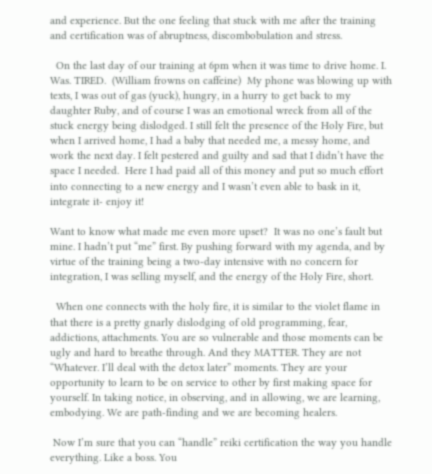and experience. But the one feeling that stuck with me after the training and certification was of abruptness, discombobulation and stress.

  On the last day of our training at 6pm when it was time to drive home. I. Was. TIRED.  (William frowns on caffeine)  My phone was blowing up with texts, I was out of gas (yuck), hungry, in a hurry to get back to my daughter Ruby, and of course I was an emotional wreck from all of the stuck energy being dislodged. I still felt the presence of the Holy Fire, but when I arrived home, I had a baby that needed me, a messy home, and work the next day. I felt pestered and guilty and sad that I didn’t have the space I needed.  Here I had paid all of this money and put so much effort into connecting to a new energy and I wasn’t even able to bask in it, integrate it- enjoy it!

Want to know what made me even more upset?  It was no one’s fault but mine. I hadn’t put “me” first. By pushing forward with my agenda, and by virtue of the training being a two-day intensive with no concern for integration, I was selling myself, and the energy of the Holy Fire, short.

  When one connects with the holy fire, it is similar to the violet flame in that there is a pretty gnarly dislodging of old programming, fear, addictions, attachments. You are so vulnerable and those moments can be ugly and hard to breathe through. And they MATTER. They are not “Whatever. I’ll deal with the detox later” moments. They are your opportunity to learn to be on service to other by first making space for yourself. In taking notice, in observing, and in allowing, we are learning, embodying. We are path-finding and we are becoming healers.

 Now I’m sure that you can “handle” reiki certification the way you handle everything. Like a boss. You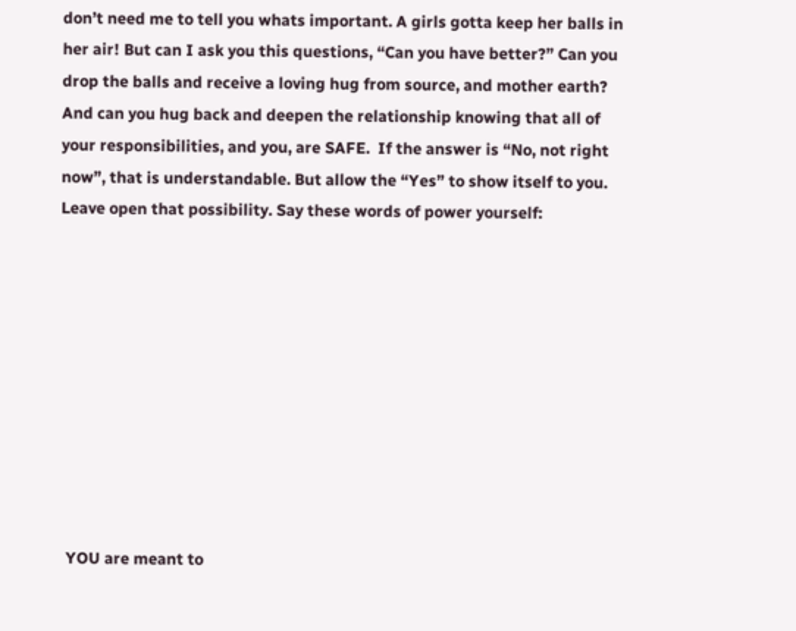don’t need me to tell you whats important. A girls gotta keep her balls in her air! But can I ask you this questions, “Can you have better?” Can you drop the balls and receive a loving hug from source, and mother earth? And can you hug back and deepen the relationship knowing that all of your responsibilities, and you, are SAFE.  If the answer is “No, not right now”, that is understandable. But allow the “Yes” to show itself to you. Leave open that possibility. Say these words of power yourself:










  YOU are meant to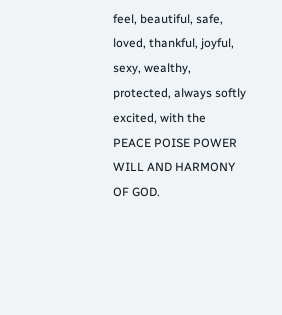feel, beautiful, safe, loved, thankful, joyful, sexy, wealthy, protected, always softly excited, with the PEACE POISE POWER WILL AND HARMONY OF GOD.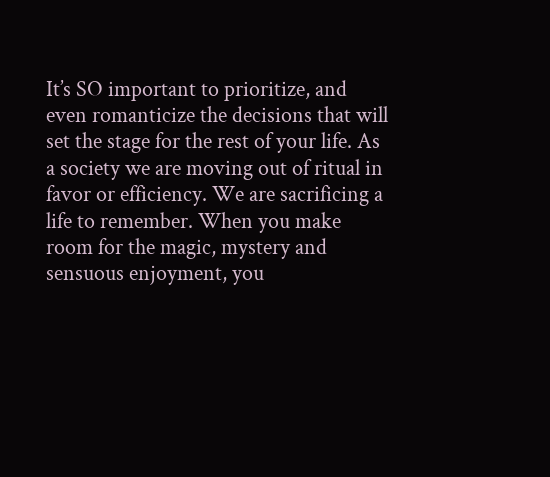It’s SO important to prioritize, and even romanticize the decisions that will set the stage for the rest of your life. As a society we are moving out of ritual in favor or efficiency. We are sacrificing a life to remember. When you make room for the magic, mystery and sensuous enjoyment, you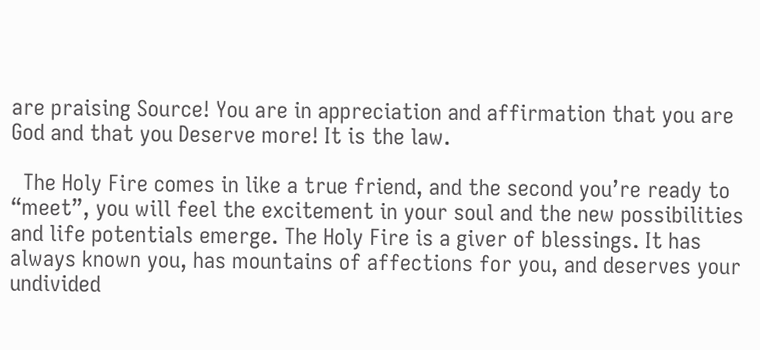are praising Source! You are in appreciation and affirmation that you are God and that you Deserve more! It is the law.

  The Holy Fire comes in like a true friend, and the second you’re ready to “meet”, you will feel the excitement in your soul and the new possibilities and life potentials emerge. The Holy Fire is a giver of blessings. It has always known you, has mountains of affections for you, and deserves your undivided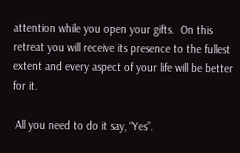attention while you open your gifts.  On this retreat you will receive its presence to the fullest extent and every aspect of your life will be better for it.

 All you need to do it say, “Yes”.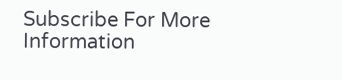Subscribe For More Information